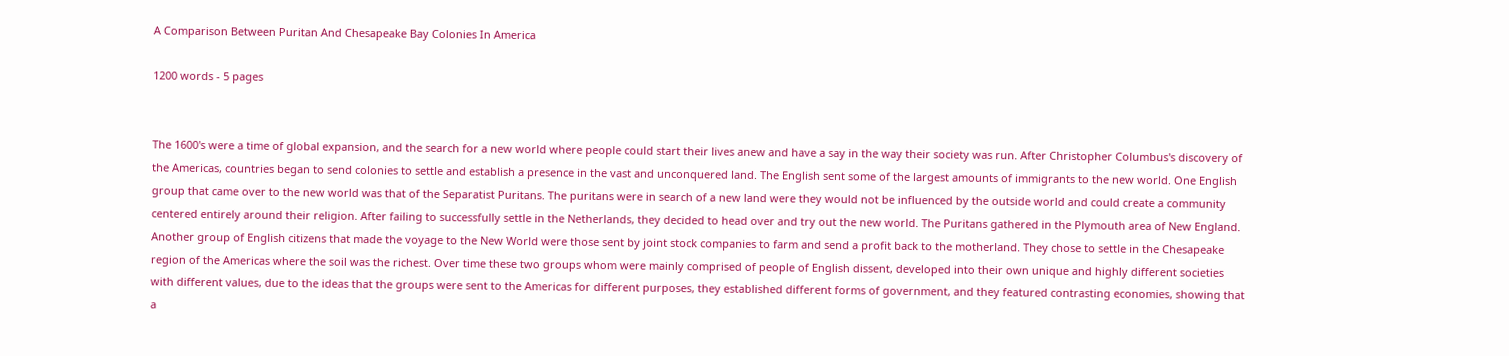A Comparison Between Puritan And Chesapeake Bay Colonies In America

1200 words - 5 pages


The 1600's were a time of global expansion, and the search for a new world where people could start their lives anew and have a say in the way their society was run. After Christopher Columbus's discovery of the Americas, countries began to send colonies to settle and establish a presence in the vast and unconquered land. The English sent some of the largest amounts of immigrants to the new world. One English group that came over to the new world was that of the Separatist Puritans. The puritans were in search of a new land were they would not be influenced by the outside world and could create a community centered entirely around their religion. After failing to successfully settle in the Netherlands, they decided to head over and try out the new world. The Puritans gathered in the Plymouth area of New England. Another group of English citizens that made the voyage to the New World were those sent by joint stock companies to farm and send a profit back to the motherland. They chose to settle in the Chesapeake region of the Americas where the soil was the richest. Over time these two groups whom were mainly comprised of people of English dissent, developed into their own unique and highly different societies with different values, due to the ideas that the groups were sent to the Americas for different purposes, they established different forms of government, and they featured contrasting economies, showing that a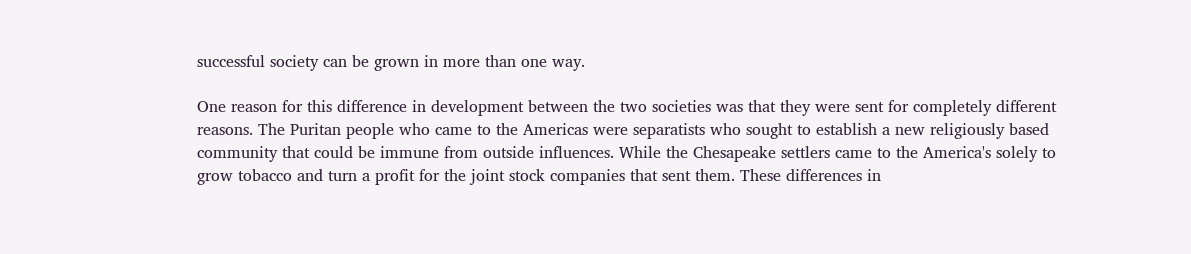successful society can be grown in more than one way.

One reason for this difference in development between the two societies was that they were sent for completely different reasons. The Puritan people who came to the Americas were separatists who sought to establish a new religiously based community that could be immune from outside influences. While the Chesapeake settlers came to the America's solely to grow tobacco and turn a profit for the joint stock companies that sent them. These differences in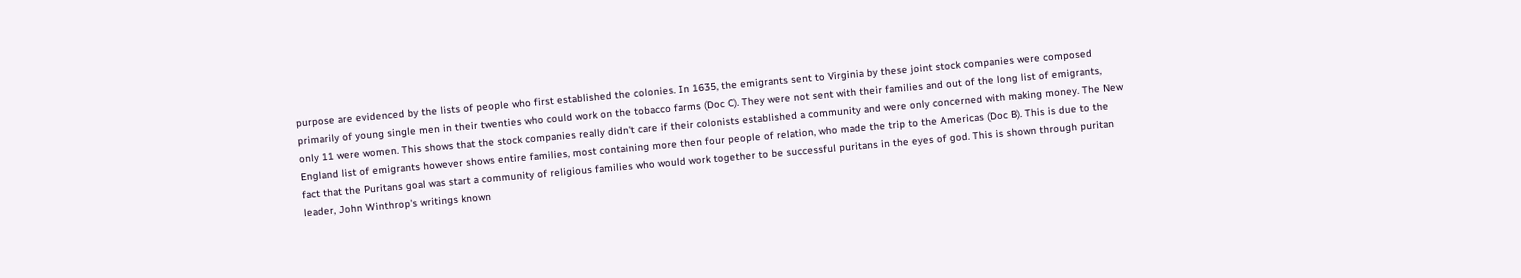purpose are evidenced by the lists of people who first established the colonies. In 1635, the emigrants sent to Virginia by these joint stock companies were composed primarily of young single men in their twenties who could work on the tobacco farms (Doc C). They were not sent with their families and out of the long list of emigrants, only 11 were women. This shows that the stock companies really didn't care if their colonists established a community and were only concerned with making money. The New England list of emigrants however shows entire families, most containing more then four people of relation, who made the trip to the Americas (Doc B). This is due to the fact that the Puritans goal was start a community of religious families who would work together to be successful puritans in the eyes of god. This is shown through puritan leader, John Winthrop's writings known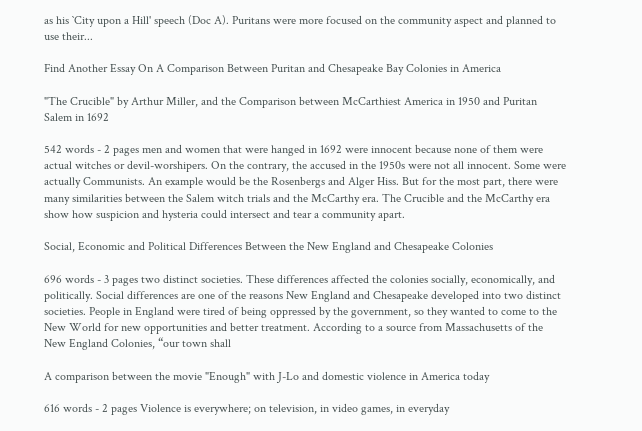as his `City upon a Hill' speech (Doc A). Puritans were more focused on the community aspect and planned to use their...

Find Another Essay On A Comparison Between Puritan and Chesapeake Bay Colonies in America

"The Crucible" by Arthur Miller, and the Comparison between McCarthiest America in 1950 and Puritan Salem in 1692

542 words - 2 pages men and women that were hanged in 1692 were innocent because none of them were actual witches or devil-worshipers. On the contrary, the accused in the 1950s were not all innocent. Some were actually Communists. An example would be the Rosenbergs and Alger Hiss. But for the most part, there were many similarities between the Salem witch trials and the McCarthy era. The Crucible and the McCarthy era show how suspicion and hysteria could intersect and tear a community apart.

Social, Economic and Political Differences Between the New England and Chesapeake Colonies

696 words - 3 pages two distinct societies. These differences affected the colonies socially, economically, and politically. Social differences are one of the reasons New England and Chesapeake developed into two distinct societies. People in England were tired of being oppressed by the government, so they wanted to come to the New World for new opportunities and better treatment. According to a source from Massachusetts of the New England Colonies, “our town shall

A comparison between the movie "Enough" with J-Lo and domestic violence in America today

616 words - 2 pages Violence is everywhere; on television, in video games, in everyday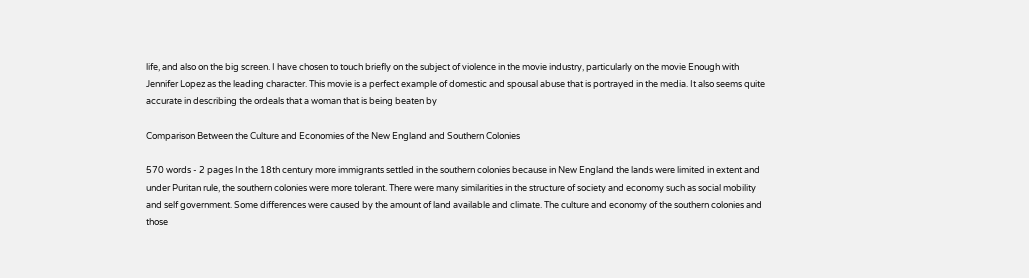life, and also on the big screen. I have chosen to touch briefly on the subject of violence in the movie industry, particularly on the movie Enough with Jennifer Lopez as the leading character. This movie is a perfect example of domestic and spousal abuse that is portrayed in the media. It also seems quite accurate in describing the ordeals that a woman that is being beaten by

Comparison Between the Culture and Economies of the New England and Southern Colonies

570 words - 2 pages In the 18th century more immigrants settled in the southern colonies because in New England the lands were limited in extent and under Puritan rule, the southern colonies were more tolerant. There were many similarities in the structure of society and economy such as social mobility and self government. Some differences were caused by the amount of land available and climate. The culture and economy of the southern colonies and those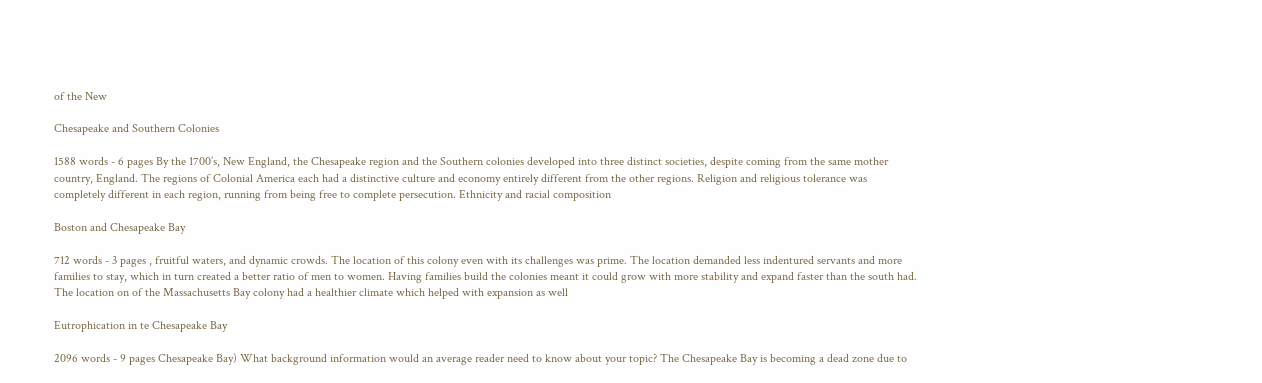of the New

Chesapeake and Southern Colonies

1588 words - 6 pages By the 1700’s, New England, the Chesapeake region and the Southern colonies developed into three distinct societies, despite coming from the same mother country, England. The regions of Colonial America each had a distinctive culture and economy entirely different from the other regions. Religion and religious tolerance was completely different in each region, running from being free to complete persecution. Ethnicity and racial composition

Boston and Chesapeake Bay

712 words - 3 pages , fruitful waters, and dynamic crowds. The location of this colony even with its challenges was prime. The location demanded less indentured servants and more families to stay, which in turn created a better ratio of men to women. Having families build the colonies meant it could grow with more stability and expand faster than the south had. The location on of the Massachusetts Bay colony had a healthier climate which helped with expansion as well

Eutrophication in te Chesapeake Bay

2096 words - 9 pages Chesapeake Bay) What background information would an average reader need to know about your topic? The Chesapeake Bay is becoming a dead zone due to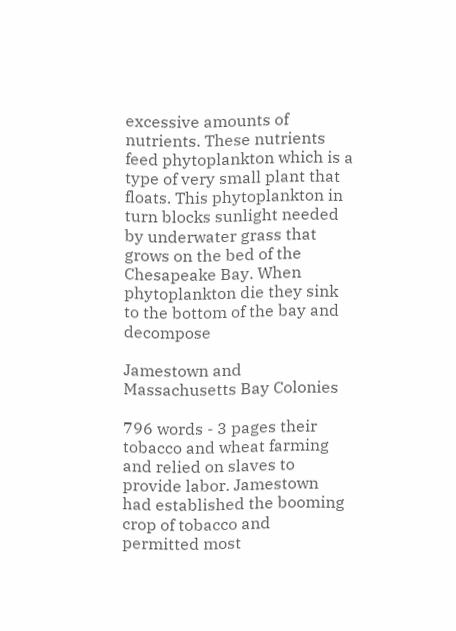excessive amounts of nutrients. These nutrients feed phytoplankton which is a type of very small plant that floats. This phytoplankton in turn blocks sunlight needed by underwater grass that grows on the bed of the Chesapeake Bay. When phytoplankton die they sink to the bottom of the bay and decompose

Jamestown and Massachusetts Bay Colonies

796 words - 3 pages their tobacco and wheat farming and relied on slaves to provide labor. Jamestown had established the booming crop of tobacco and permitted most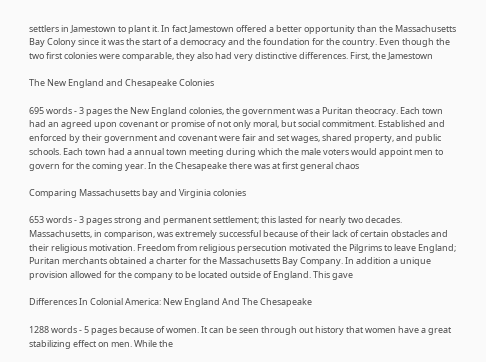settlers in Jamestown to plant it. In fact Jamestown offered a better opportunity than the Massachusetts Bay Colony since it was the start of a democracy and the foundation for the country. Even though the two first colonies were comparable, they also had very distinctive differences. First, the Jamestown

The New England and Chesapeake Colonies

695 words - 3 pages the New England colonies, the government was a Puritan theocracy. Each town had an agreed upon covenant or promise of not only moral, but social commitment. Established and enforced by their government and covenant were fair and set wages, shared property, and public schools. Each town had a annual town meeting during which the male voters would appoint men to govern for the coming year. In the Chesapeake there was at first general chaos

Comparing Massachusetts bay and Virginia colonies

653 words - 3 pages strong and permanent settlement; this lasted for nearly two decades. Massachusetts, in comparison, was extremely successful because of their lack of certain obstacles and their religious motivation. Freedom from religious persecution motivated the Pilgrims to leave England; Puritan merchants obtained a charter for the Massachusetts Bay Company. In addition a unique provision allowed for the company to be located outside of England. This gave

Differences In Colonial America: New England And The Chesapeake

1288 words - 5 pages because of women. It can be seen through out history that women have a great stabilizing effect on men. While the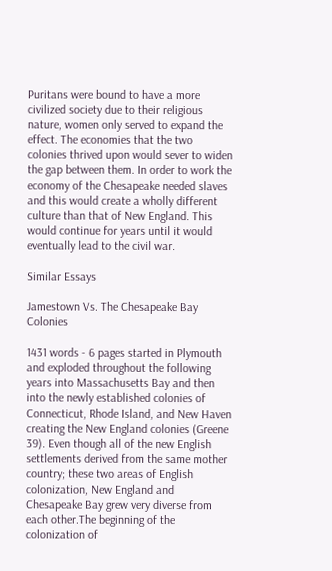Puritans were bound to have a more civilized society due to their religious nature, women only served to expand the effect. The economies that the two colonies thrived upon would sever to widen the gap between them. In order to work the economy of the Chesapeake needed slaves and this would create a wholly different culture than that of New England. This would continue for years until it would eventually lead to the civil war.

Similar Essays

Jamestown Vs. The Chesapeake Bay Colonies

1431 words - 6 pages started in Plymouth and exploded throughout the following years into Massachusetts Bay and then into the newly established colonies of Connecticut, Rhode Island, and New Haven creating the New England colonies (Greene 39). Even though all of the new English settlements derived from the same mother country; these two areas of English colonization, New England and Chesapeake Bay grew very diverse from each other.The beginning of the colonization of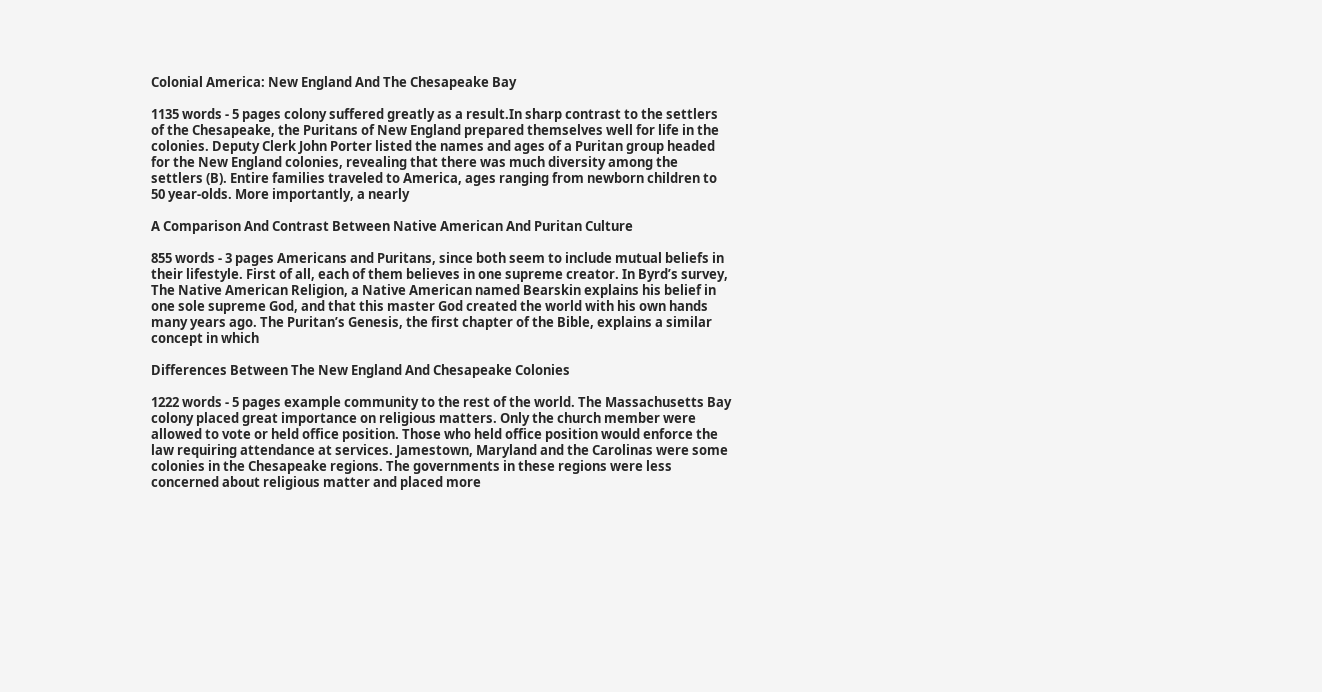Colonial America: New England And The Chesapeake Bay

1135 words - 5 pages colony suffered greatly as a result.In sharp contrast to the settlers of the Chesapeake, the Puritans of New England prepared themselves well for life in the colonies. Deputy Clerk John Porter listed the names and ages of a Puritan group headed for the New England colonies, revealing that there was much diversity among the settlers (B). Entire families traveled to America, ages ranging from newborn children to 50 year-olds. More importantly, a nearly

A Comparison And Contrast Between Native American And Puritan Culture

855 words - 3 pages Americans and Puritans, since both seem to include mutual beliefs in their lifestyle. First of all, each of them believes in one supreme creator. In Byrd’s survey, The Native American Religion, a Native American named Bearskin explains his belief in one sole supreme God, and that this master God created the world with his own hands many years ago. The Puritan’s Genesis, the first chapter of the Bible, explains a similar concept in which

Differences Between The New England And Chesapeake Colonies

1222 words - 5 pages example community to the rest of the world. The Massachusetts Bay colony placed great importance on religious matters. Only the church member were allowed to vote or held office position. Those who held office position would enforce the law requiring attendance at services. Jamestown, Maryland and the Carolinas were some colonies in the Chesapeake regions. The governments in these regions were less concerned about religious matter and placed more